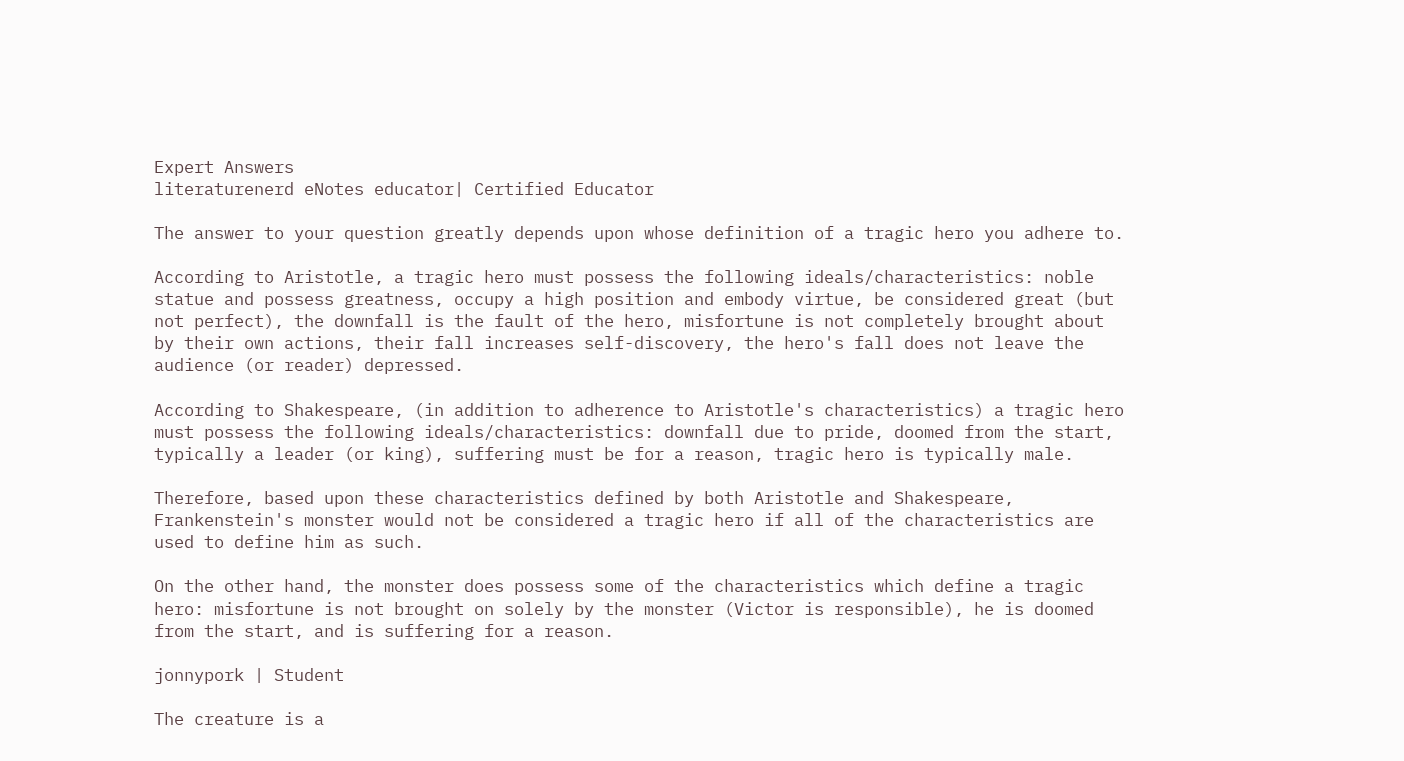Expert Answers
literaturenerd eNotes educator| Certified Educator

The answer to your question greatly depends upon whose definition of a tragic hero you adhere to.

According to Aristotle, a tragic hero must possess the following ideals/characteristics: noble statue and possess greatness, occupy a high position and embody virtue, be considered great (but not perfect), the downfall is the fault of the hero, misfortune is not completely brought about by their own actions, their fall increases self-discovery, the hero's fall does not leave the audience (or reader) depressed.

According to Shakespeare, (in addition to adherence to Aristotle's characteristics) a tragic hero must possess the following ideals/characteristics: downfall due to pride, doomed from the start, typically a leader (or king), suffering must be for a reason, tragic hero is typically male.

Therefore, based upon these characteristics defined by both Aristotle and Shakespeare, Frankenstein's monster would not be considered a tragic hero if all of the characteristics are used to define him as such.

On the other hand, the monster does possess some of the characteristics which define a tragic hero: misfortune is not brought on solely by the monster (Victor is responsible), he is doomed from the start, and is suffering for a reason.

jonnypork | Student

The creature is a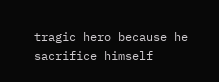tragic hero because he sacrifice himself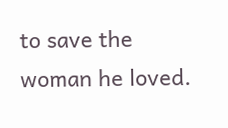to save the woman he loved.